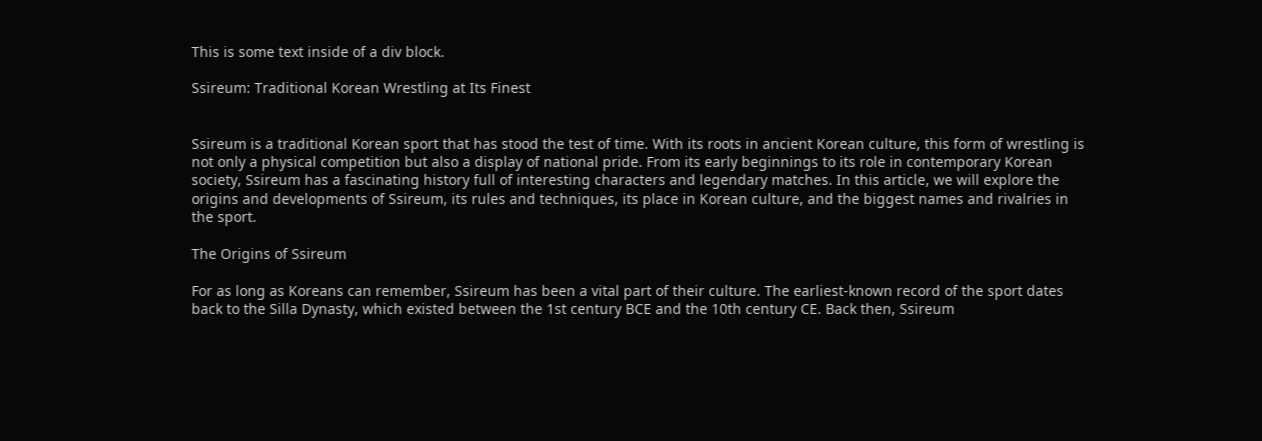This is some text inside of a div block.

Ssireum: Traditional Korean Wrestling at Its Finest


Ssireum is a traditional Korean sport that has stood the test of time. With its roots in ancient Korean culture, this form of wrestling is not only a physical competition but also a display of national pride. From its early beginnings to its role in contemporary Korean society, Ssireum has a fascinating history full of interesting characters and legendary matches. In this article, we will explore the origins and developments of Ssireum, its rules and techniques, its place in Korean culture, and the biggest names and rivalries in the sport.

The Origins of Ssireum

For as long as Koreans can remember, Ssireum has been a vital part of their culture. The earliest-known record of the sport dates back to the Silla Dynasty, which existed between the 1st century BCE and the 10th century CE. Back then, Ssireum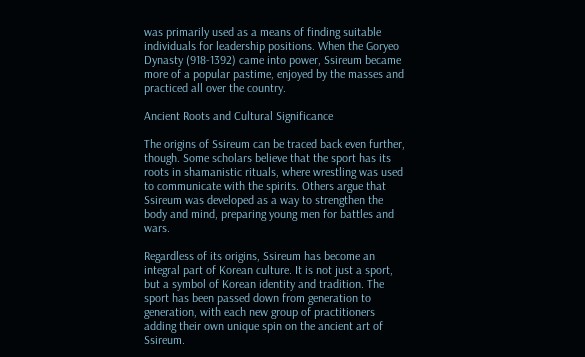was primarily used as a means of finding suitable individuals for leadership positions. When the Goryeo Dynasty (918-1392) came into power, Ssireum became more of a popular pastime, enjoyed by the masses and practiced all over the country.

Ancient Roots and Cultural Significance

The origins of Ssireum can be traced back even further, though. Some scholars believe that the sport has its roots in shamanistic rituals, where wrestling was used to communicate with the spirits. Others argue that Ssireum was developed as a way to strengthen the body and mind, preparing young men for battles and wars.

Regardless of its origins, Ssireum has become an integral part of Korean culture. It is not just a sport, but a symbol of Korean identity and tradition. The sport has been passed down from generation to generation, with each new group of practitioners adding their own unique spin on the ancient art of Ssireum.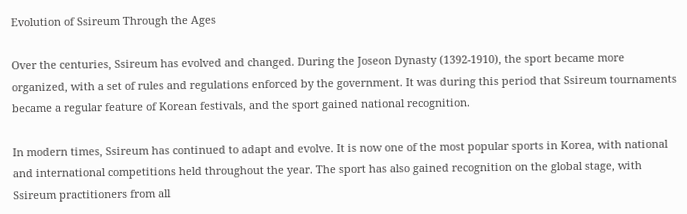Evolution of Ssireum Through the Ages

Over the centuries, Ssireum has evolved and changed. During the Joseon Dynasty (1392-1910), the sport became more organized, with a set of rules and regulations enforced by the government. It was during this period that Ssireum tournaments became a regular feature of Korean festivals, and the sport gained national recognition.

In modern times, Ssireum has continued to adapt and evolve. It is now one of the most popular sports in Korea, with national and international competitions held throughout the year. The sport has also gained recognition on the global stage, with Ssireum practitioners from all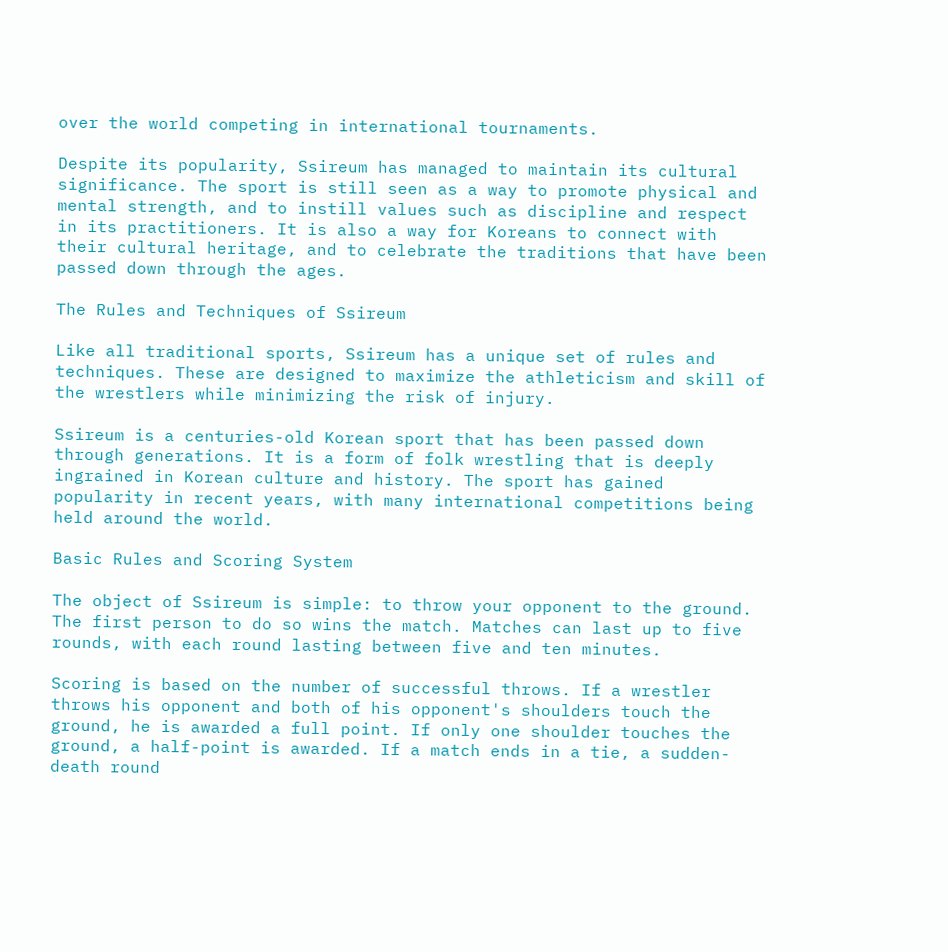over the world competing in international tournaments.

Despite its popularity, Ssireum has managed to maintain its cultural significance. The sport is still seen as a way to promote physical and mental strength, and to instill values such as discipline and respect in its practitioners. It is also a way for Koreans to connect with their cultural heritage, and to celebrate the traditions that have been passed down through the ages.

The Rules and Techniques of Ssireum

Like all traditional sports, Ssireum has a unique set of rules and techniques. These are designed to maximize the athleticism and skill of the wrestlers while minimizing the risk of injury.

Ssireum is a centuries-old Korean sport that has been passed down through generations. It is a form of folk wrestling that is deeply ingrained in Korean culture and history. The sport has gained popularity in recent years, with many international competitions being held around the world.

Basic Rules and Scoring System

The object of Ssireum is simple: to throw your opponent to the ground. The first person to do so wins the match. Matches can last up to five rounds, with each round lasting between five and ten minutes.

Scoring is based on the number of successful throws. If a wrestler throws his opponent and both of his opponent's shoulders touch the ground, he is awarded a full point. If only one shoulder touches the ground, a half-point is awarded. If a match ends in a tie, a sudden-death round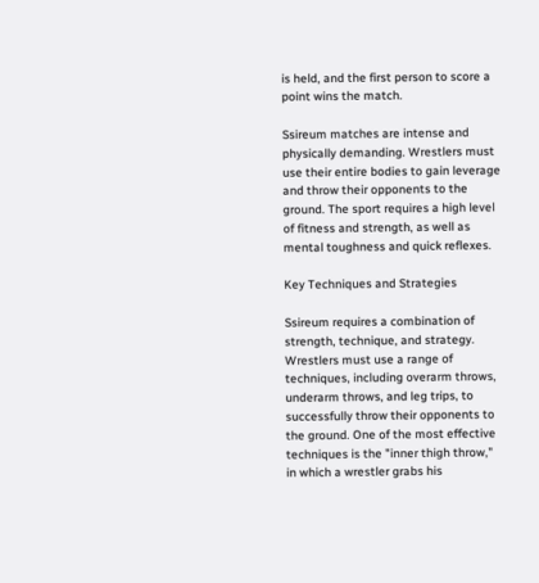is held, and the first person to score a point wins the match.

Ssireum matches are intense and physically demanding. Wrestlers must use their entire bodies to gain leverage and throw their opponents to the ground. The sport requires a high level of fitness and strength, as well as mental toughness and quick reflexes.

Key Techniques and Strategies

Ssireum requires a combination of strength, technique, and strategy. Wrestlers must use a range of techniques, including overarm throws, underarm throws, and leg trips, to successfully throw their opponents to the ground. One of the most effective techniques is the "inner thigh throw," in which a wrestler grabs his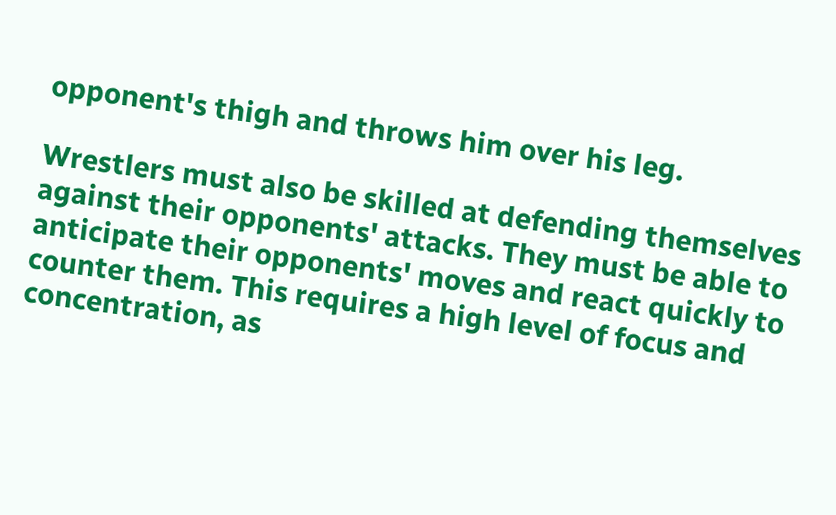opponent's thigh and throws him over his leg.

Wrestlers must also be skilled at defending themselves against their opponents' attacks. They must be able to anticipate their opponents' moves and react quickly to counter them. This requires a high level of focus and concentration, as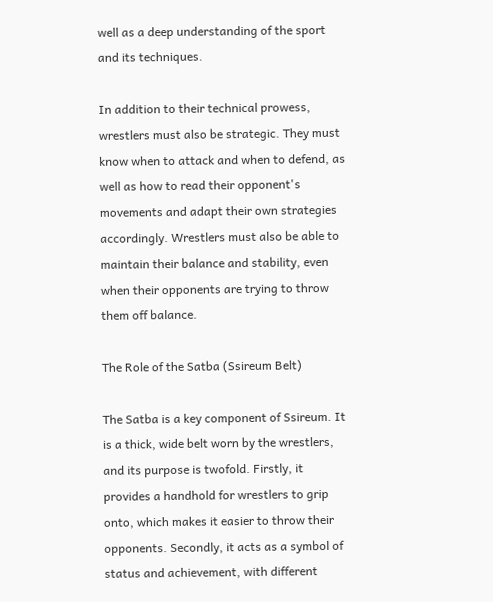well as a deep understanding of the sport and its techniques.

In addition to their technical prowess, wrestlers must also be strategic. They must know when to attack and when to defend, as well as how to read their opponent's movements and adapt their own strategies accordingly. Wrestlers must also be able to maintain their balance and stability, even when their opponents are trying to throw them off balance.

The Role of the Satba (Ssireum Belt)

The Satba is a key component of Ssireum. It is a thick, wide belt worn by the wrestlers, and its purpose is twofold. Firstly, it provides a handhold for wrestlers to grip onto, which makes it easier to throw their opponents. Secondly, it acts as a symbol of status and achievement, with different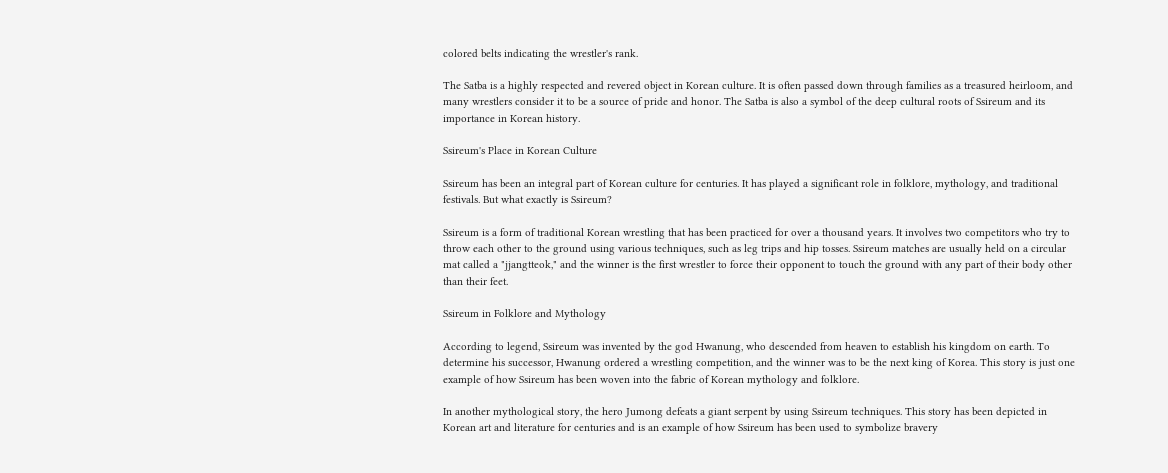colored belts indicating the wrestler's rank.

The Satba is a highly respected and revered object in Korean culture. It is often passed down through families as a treasured heirloom, and many wrestlers consider it to be a source of pride and honor. The Satba is also a symbol of the deep cultural roots of Ssireum and its importance in Korean history.

Ssireum's Place in Korean Culture

Ssireum has been an integral part of Korean culture for centuries. It has played a significant role in folklore, mythology, and traditional festivals. But what exactly is Ssireum?

Ssireum is a form of traditional Korean wrestling that has been practiced for over a thousand years. It involves two competitors who try to throw each other to the ground using various techniques, such as leg trips and hip tosses. Ssireum matches are usually held on a circular mat called a "jjangtteok," and the winner is the first wrestler to force their opponent to touch the ground with any part of their body other than their feet.

Ssireum in Folklore and Mythology

According to legend, Ssireum was invented by the god Hwanung, who descended from heaven to establish his kingdom on earth. To determine his successor, Hwanung ordered a wrestling competition, and the winner was to be the next king of Korea. This story is just one example of how Ssireum has been woven into the fabric of Korean mythology and folklore.

In another mythological story, the hero Jumong defeats a giant serpent by using Ssireum techniques. This story has been depicted in Korean art and literature for centuries and is an example of how Ssireum has been used to symbolize bravery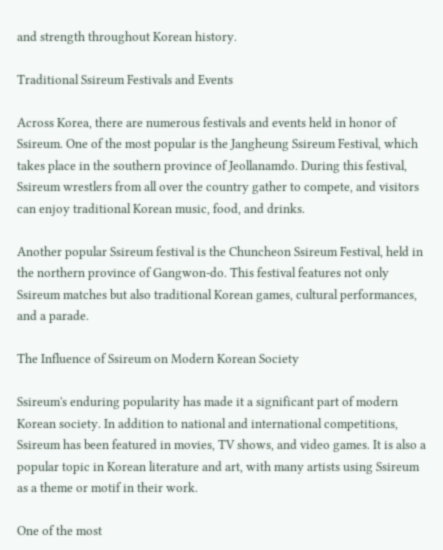and strength throughout Korean history.

Traditional Ssireum Festivals and Events

Across Korea, there are numerous festivals and events held in honor of Ssireum. One of the most popular is the Jangheung Ssireum Festival, which takes place in the southern province of Jeollanamdo. During this festival, Ssireum wrestlers from all over the country gather to compete, and visitors can enjoy traditional Korean music, food, and drinks.

Another popular Ssireum festival is the Chuncheon Ssireum Festival, held in the northern province of Gangwon-do. This festival features not only Ssireum matches but also traditional Korean games, cultural performances, and a parade.

The Influence of Ssireum on Modern Korean Society

Ssireum's enduring popularity has made it a significant part of modern Korean society. In addition to national and international competitions, Ssireum has been featured in movies, TV shows, and video games. It is also a popular topic in Korean literature and art, with many artists using Ssireum as a theme or motif in their work.

One of the most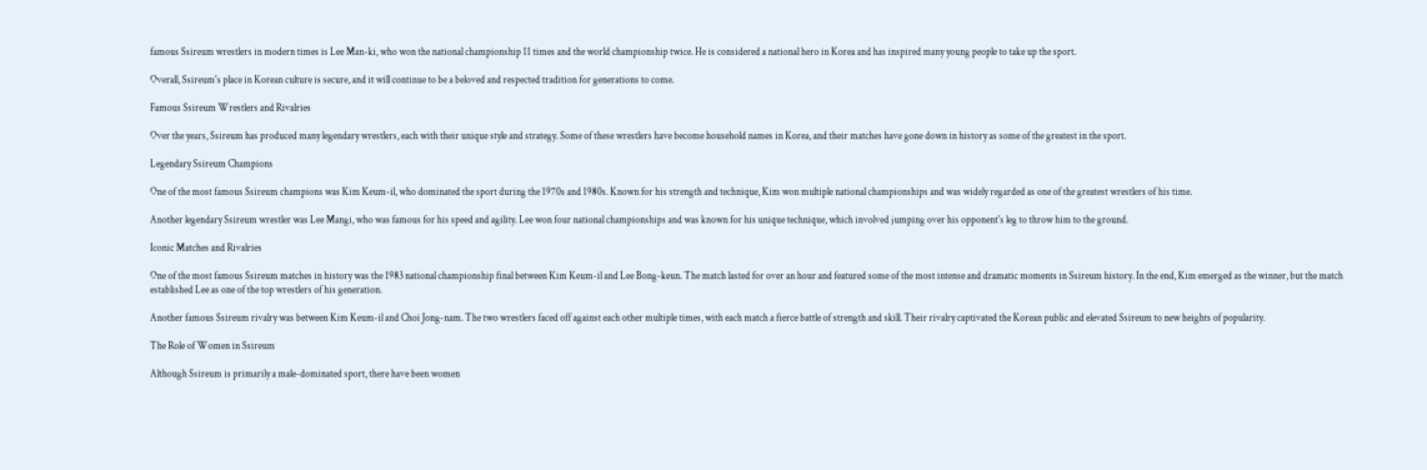famous Ssireum wrestlers in modern times is Lee Man-ki, who won the national championship 11 times and the world championship twice. He is considered a national hero in Korea and has inspired many young people to take up the sport.

Overall, Ssireum's place in Korean culture is secure, and it will continue to be a beloved and respected tradition for generations to come.

Famous Ssireum Wrestlers and Rivalries

Over the years, Ssireum has produced many legendary wrestlers, each with their unique style and strategy. Some of these wrestlers have become household names in Korea, and their matches have gone down in history as some of the greatest in the sport.

Legendary Ssireum Champions

One of the most famous Ssireum champions was Kim Keum-il, who dominated the sport during the 1970s and 1980s. Known for his strength and technique, Kim won multiple national championships and was widely regarded as one of the greatest wrestlers of his time.

Another legendary Ssireum wrestler was Lee Mangi, who was famous for his speed and agility. Lee won four national championships and was known for his unique technique, which involved jumping over his opponent's leg to throw him to the ground.

Iconic Matches and Rivalries

One of the most famous Ssireum matches in history was the 1983 national championship final between Kim Keum-il and Lee Bong-keun. The match lasted for over an hour and featured some of the most intense and dramatic moments in Ssireum history. In the end, Kim emerged as the winner, but the match established Lee as one of the top wrestlers of his generation.

Another famous Ssireum rivalry was between Kim Keum-il and Choi Jong-nam. The two wrestlers faced off against each other multiple times, with each match a fierce battle of strength and skill. Their rivalry captivated the Korean public and elevated Ssireum to new heights of popularity.

The Role of Women in Ssireum

Although Ssireum is primarily a male-dominated sport, there have been women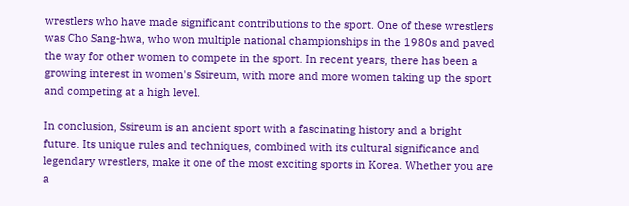wrestlers who have made significant contributions to the sport. One of these wrestlers was Cho Sang-hwa, who won multiple national championships in the 1980s and paved the way for other women to compete in the sport. In recent years, there has been a growing interest in women's Ssireum, with more and more women taking up the sport and competing at a high level.

In conclusion, Ssireum is an ancient sport with a fascinating history and a bright future. Its unique rules and techniques, combined with its cultural significance and legendary wrestlers, make it one of the most exciting sports in Korea. Whether you are a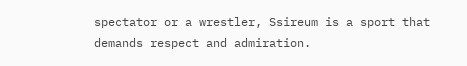spectator or a wrestler, Ssireum is a sport that demands respect and admiration.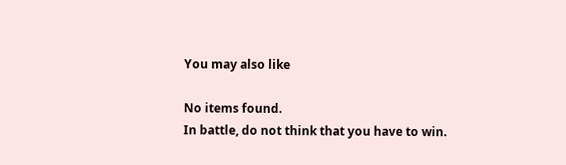You may also like

No items found.
In battle, do not think that you have to win.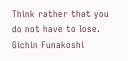Think rather that you do not have to lose.
Gichin Funakoshi